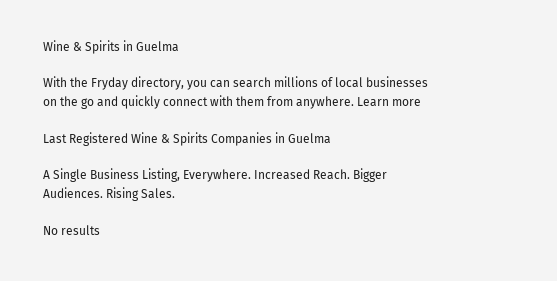Wine & Spirits in Guelma

With the Fryday directory, you can search millions of local businesses on the go and quickly connect with them from anywhere. Learn more

Last Registered Wine & Spirits Companies in Guelma

A Single Business Listing, Everywhere. Increased Reach. Bigger Audiences. Rising Sales.

No results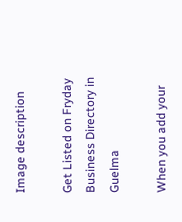Image description

Get Listed on Fryday Business Directory in Guelma

When you add your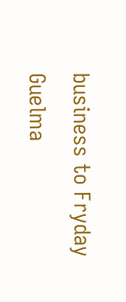business to Fryday Guelma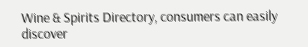Wine & Spirits Directory, consumers can easily discover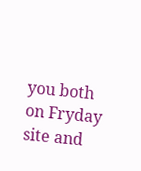you both on Fryday site and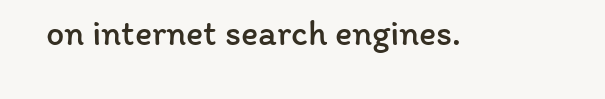on internet search engines.